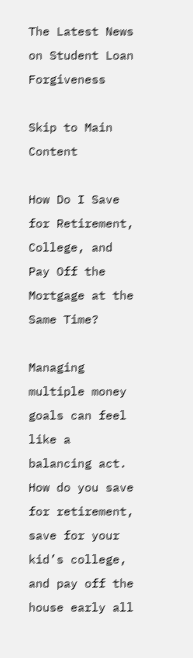The Latest News on Student Loan Forgiveness

Skip to Main Content

How Do I Save for Retirement, College, and Pay Off the Mortgage at the Same Time?

Managing multiple money goals can feel like a balancing act. How do you save for retirement, save for your kid’s college, and pay off the house early all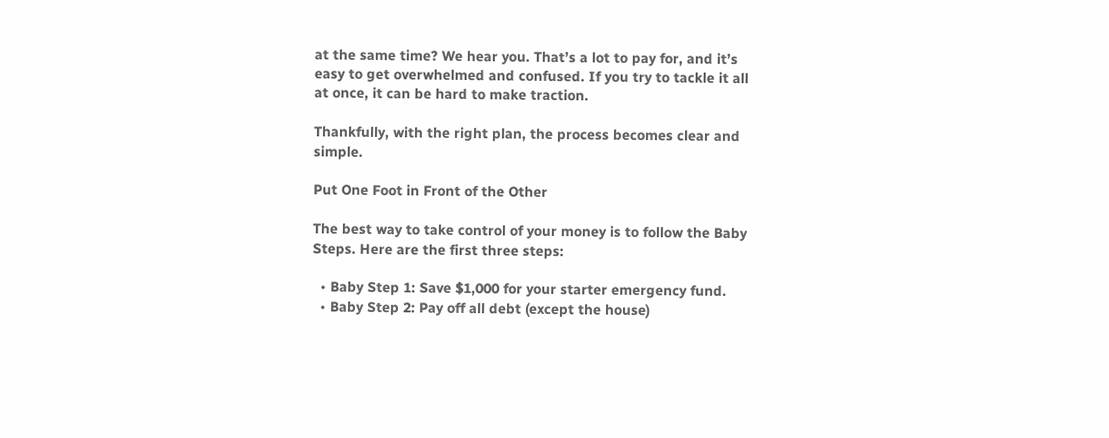at the same time? We hear you. That’s a lot to pay for, and it’s easy to get overwhelmed and confused. If you try to tackle it all at once, it can be hard to make traction.

Thankfully, with the right plan, the process becomes clear and simple.

Put One Foot in Front of the Other

The best way to take control of your money is to follow the Baby Steps. Here are the first three steps:

  • Baby Step 1: Save $1,000 for your starter emergency fund.
  • Baby Step 2: Pay off all debt (except the house)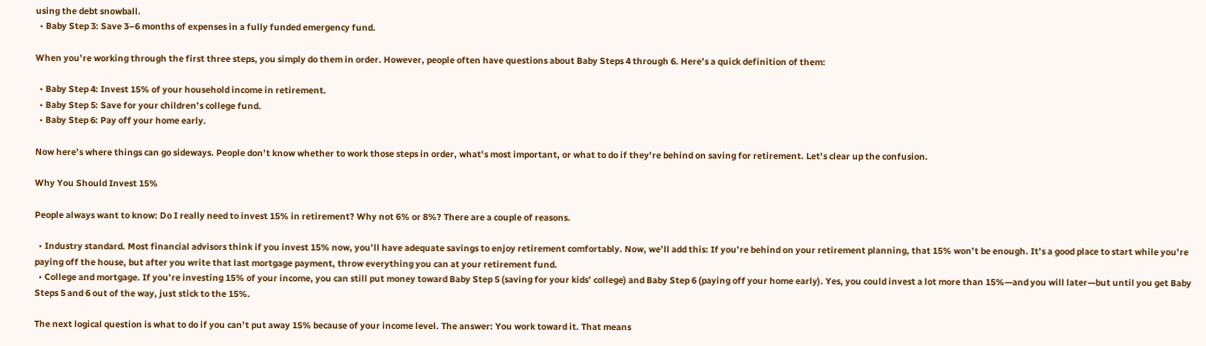using the debt snowball.
  • Baby Step 3: Save 3–6 months of expenses in a fully funded emergency fund.

When you’re working through the first three steps, you simply do them in order. However, people often have questions about Baby Steps 4 through 6. Here’s a quick definition of them:

  • Baby Step 4: Invest 15% of your household income in retirement.
  • Baby Step 5: Save for your children’s college fund.
  • Baby Step 6: Pay off your home early.

Now here’s where things can go sideways. People don’t know whether to work those steps in order, what’s most important, or what to do if they’re behind on saving for retirement. Let’s clear up the confusion.

Why You Should Invest 15%

People always want to know: Do I really need to invest 15% in retirement? Why not 6% or 8%? There are a couple of reasons.

  • Industry standard. Most financial advisors think if you invest 15% now, you’ll have adequate savings to enjoy retirement comfortably. Now, we’ll add this: If you’re behind on your retirement planning, that 15% won’t be enough. It’s a good place to start while you’re paying off the house, but after you write that last mortgage payment, throw everything you can at your retirement fund.
  • College and mortgage. If you’re investing 15% of your income, you can still put money toward Baby Step 5 (saving for your kids’ college) and Baby Step 6 (paying off your home early). Yes, you could invest a lot more than 15%—and you will later—but until you get Baby Steps 5 and 6 out of the way, just stick to the 15%.

The next logical question is what to do if you can’t put away 15% because of your income level. The answer: You work toward it. That means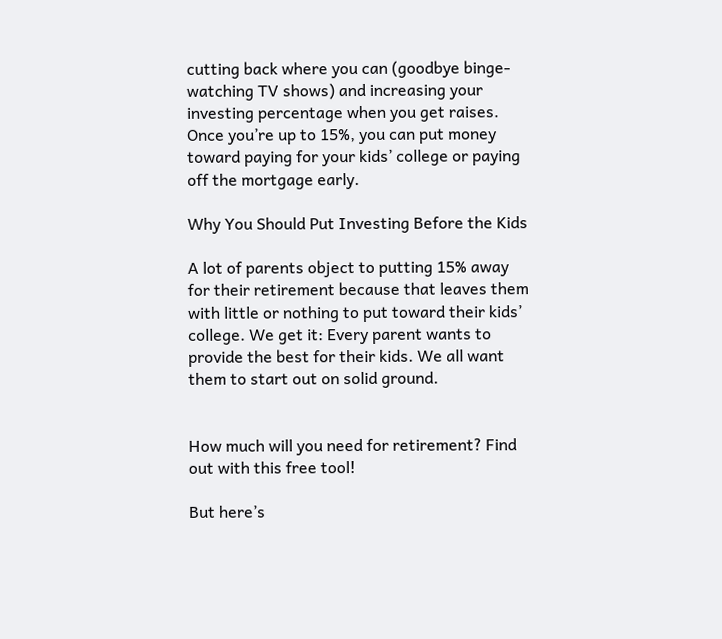cutting back where you can (goodbye binge-watching TV shows) and increasing your investing percentage when you get raises. Once you’re up to 15%, you can put money toward paying for your kids’ college or paying off the mortgage early.

Why You Should Put Investing Before the Kids

A lot of parents object to putting 15% away for their retirement because that leaves them with little or nothing to put toward their kids’ college. We get it: Every parent wants to provide the best for their kids. We all want them to start out on solid ground.


How much will you need for retirement? Find out with this free tool!

But here’s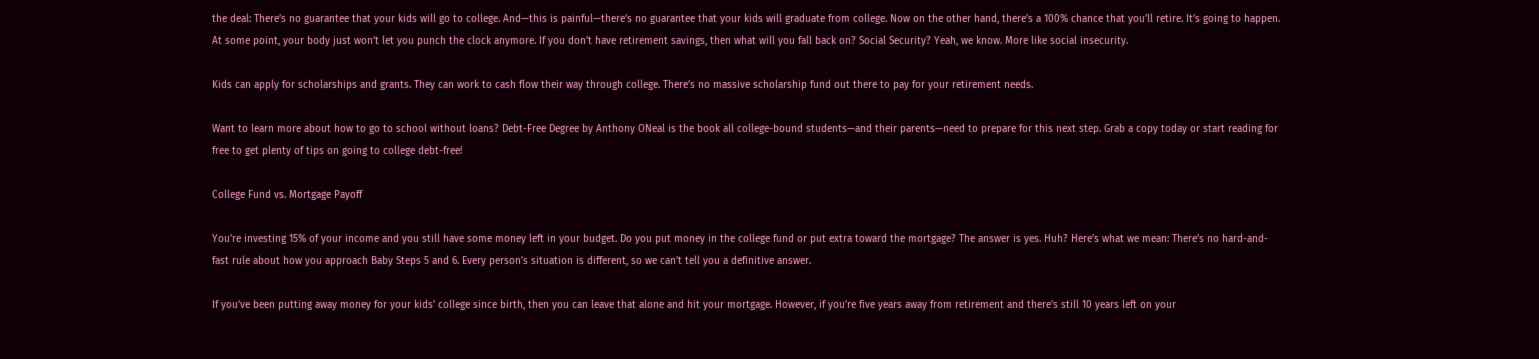the deal: There’s no guarantee that your kids will go to college. And—this is painful—there’s no guarantee that your kids will graduate from college. Now on the other hand, there’s a 100% chance that you’ll retire. It’s going to happen. At some point, your body just won’t let you punch the clock anymore. If you don’t have retirement savings, then what will you fall back on? Social Security? Yeah, we know. More like social insecurity.

Kids can apply for scholarships and grants. They can work to cash flow their way through college. There’s no massive scholarship fund out there to pay for your retirement needs.

Want to learn more about how to go to school without loans? Debt-Free Degree by Anthony ONeal is the book all college-bound students—and their parents—need to prepare for this next step. Grab a copy today or start reading for free to get plenty of tips on going to college debt-free!

College Fund vs. Mortgage Payoff

You’re investing 15% of your income and you still have some money left in your budget. Do you put money in the college fund or put extra toward the mortgage? The answer is yes. Huh? Here’s what we mean: There’s no hard-and-fast rule about how you approach Baby Steps 5 and 6. Every person’s situation is different, so we can’t tell you a definitive answer.

If you’ve been putting away money for your kids’ college since birth, then you can leave that alone and hit your mortgage. However, if you’re five years away from retirement and there’s still 10 years left on your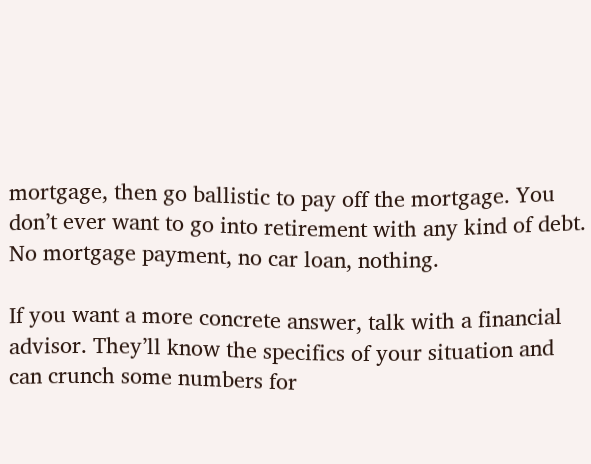mortgage, then go ballistic to pay off the mortgage. You don’t ever want to go into retirement with any kind of debt. No mortgage payment, no car loan, nothing.

If you want a more concrete answer, talk with a financial advisor. They’ll know the specifics of your situation and can crunch some numbers for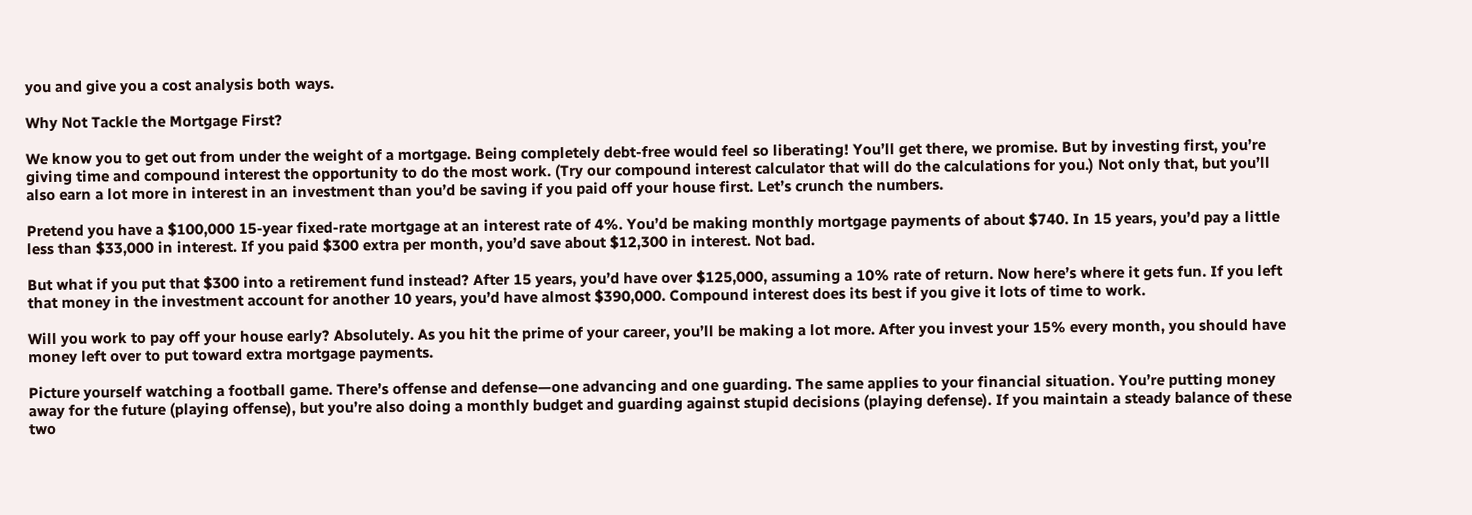you and give you a cost analysis both ways.

Why Not Tackle the Mortgage First?

We know you to get out from under the weight of a mortgage. Being completely debt-free would feel so liberating! You’ll get there, we promise. But by investing first, you’re giving time and compound interest the opportunity to do the most work. (Try our compound interest calculator that will do the calculations for you.) Not only that, but you’ll also earn a lot more in interest in an investment than you’d be saving if you paid off your house first. Let’s crunch the numbers.

Pretend you have a $100,000 15-year fixed-rate mortgage at an interest rate of 4%. You’d be making monthly mortgage payments of about $740. In 15 years, you’d pay a little less than $33,000 in interest. If you paid $300 extra per month, you’d save about $12,300 in interest. Not bad.

But what if you put that $300 into a retirement fund instead? After 15 years, you’d have over $125,000, assuming a 10% rate of return. Now here’s where it gets fun. If you left that money in the investment account for another 10 years, you’d have almost $390,000. Compound interest does its best if you give it lots of time to work.

Will you work to pay off your house early? Absolutely. As you hit the prime of your career, you’ll be making a lot more. After you invest your 15% every month, you should have money left over to put toward extra mortgage payments.

Picture yourself watching a football game. There’s offense and defense—one advancing and one guarding. The same applies to your financial situation. You’re putting money away for the future (playing offense), but you’re also doing a monthly budget and guarding against stupid decisions (playing defense). If you maintain a steady balance of these two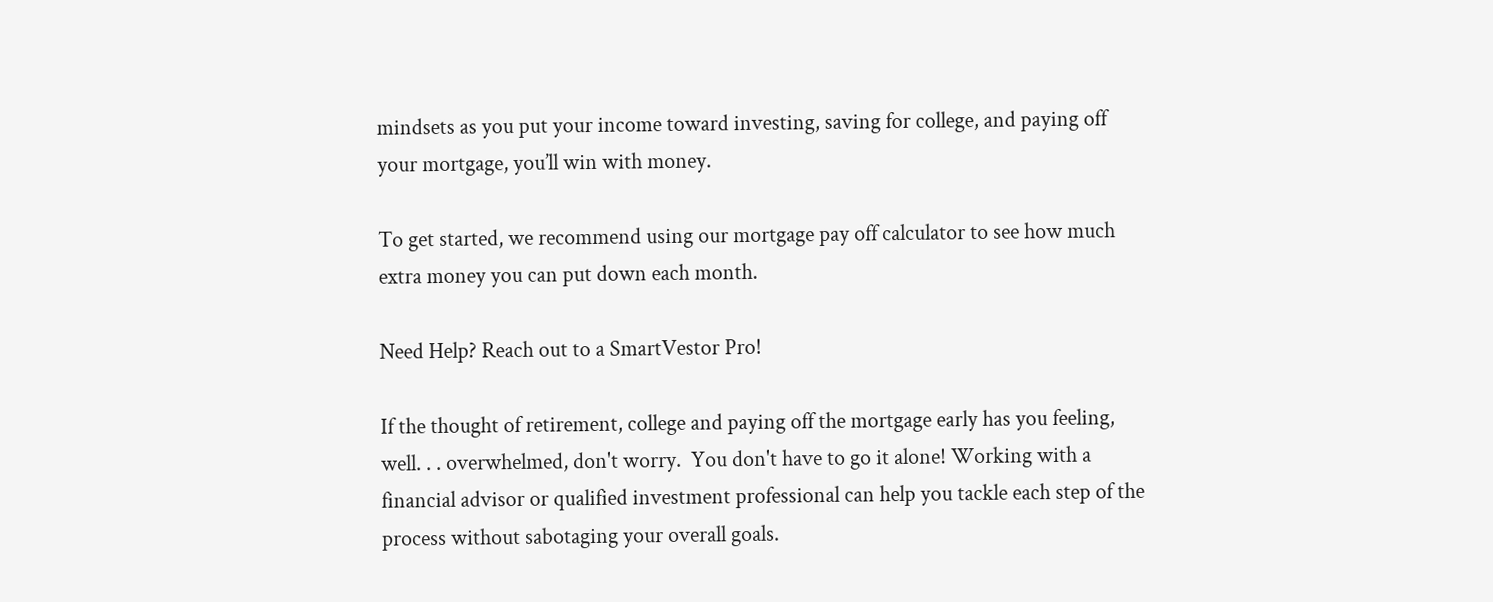mindsets as you put your income toward investing, saving for college, and paying off your mortgage, you’ll win with money.

To get started, we recommend using our mortgage pay off calculator to see how much extra money you can put down each month.

Need Help? Reach out to a SmartVestor Pro!

If the thought of retirement, college and paying off the mortgage early has you feeling, well. . . overwhelmed, don't worry.  You don't have to go it alone! Working with a financial advisor or qualified investment professional can help you tackle each step of the process without sabotaging your overall goals.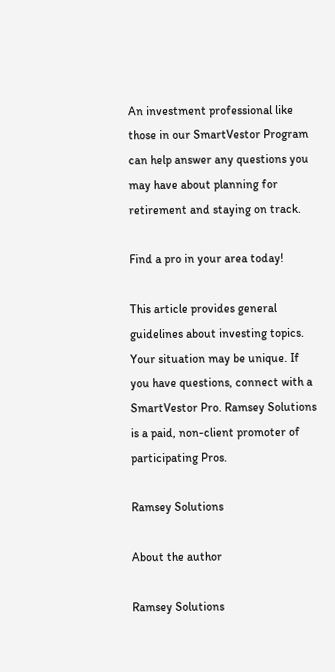An investment professional like those in our SmartVestor Program can help answer any questions you may have about planning for retirement and staying on track.

Find a pro in your area today!

This article provides general guidelines about investing topics. Your situation may be unique. If you have questions, connect with a SmartVestor Pro. Ramsey Solutions is a paid, non-client promoter of participating Pros.

Ramsey Solutions

About the author

Ramsey Solutions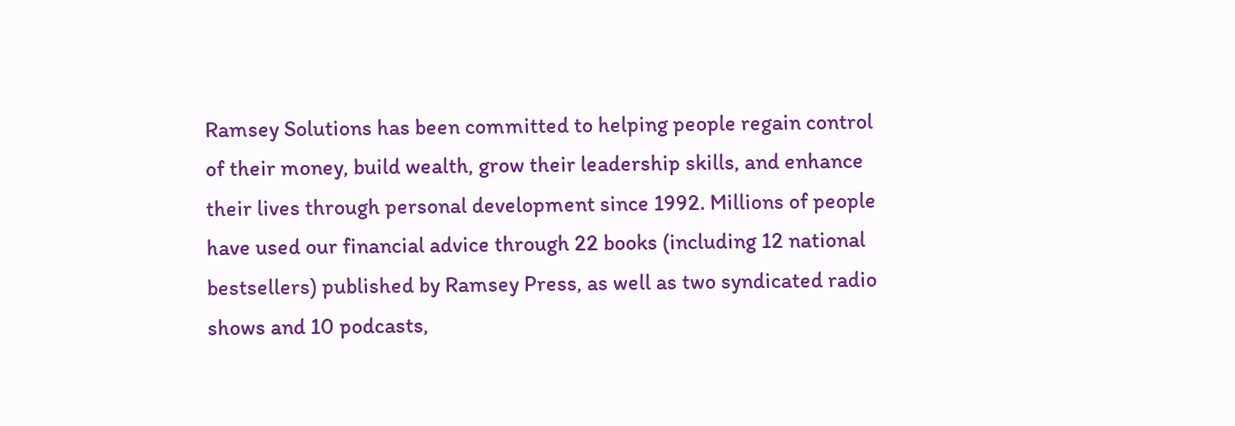Ramsey Solutions has been committed to helping people regain control of their money, build wealth, grow their leadership skills, and enhance their lives through personal development since 1992. Millions of people have used our financial advice through 22 books (including 12 national bestsellers) published by Ramsey Press, as well as two syndicated radio shows and 10 podcasts,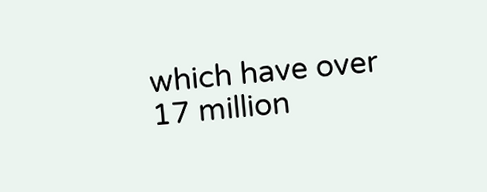which have over 17 million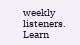weekly listeners. Learn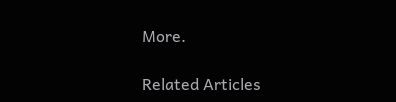More.

Related Articles